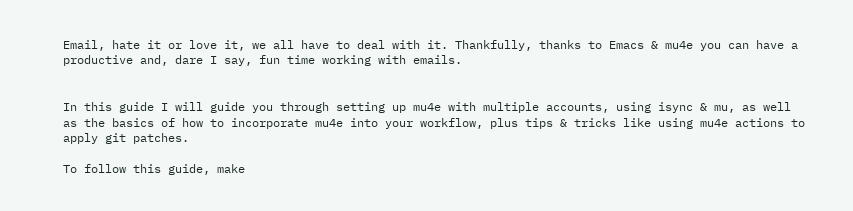Email, hate it or love it, we all have to deal with it. Thankfully, thanks to Emacs & mu4e you can have a productive and, dare I say, fun time working with emails.


In this guide I will guide you through setting up mu4e with multiple accounts, using isync & mu, as well as the basics of how to incorporate mu4e into your workflow, plus tips & tricks like using mu4e actions to apply git patches.

To follow this guide, make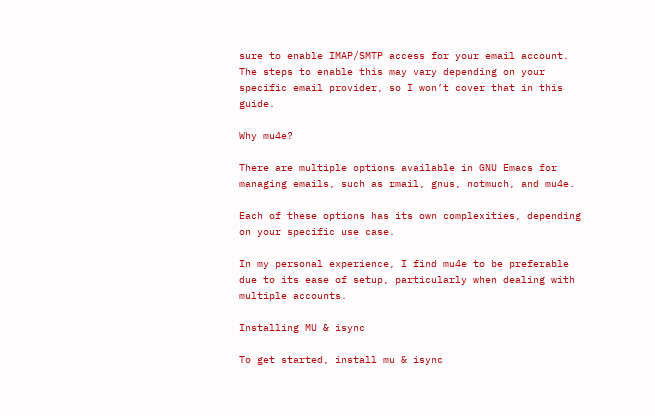sure to enable IMAP/SMTP access for your email account. The steps to enable this may vary depending on your specific email provider, so I won’t cover that in this guide.

Why mu4e?

There are multiple options available in GNU Emacs for managing emails, such as rmail, gnus, notmuch, and mu4e.

Each of these options has its own complexities, depending on your specific use case.

In my personal experience, I find mu4e to be preferable due to its ease of setup, particularly when dealing with multiple accounts.

Installing MU & isync

To get started, install mu & isync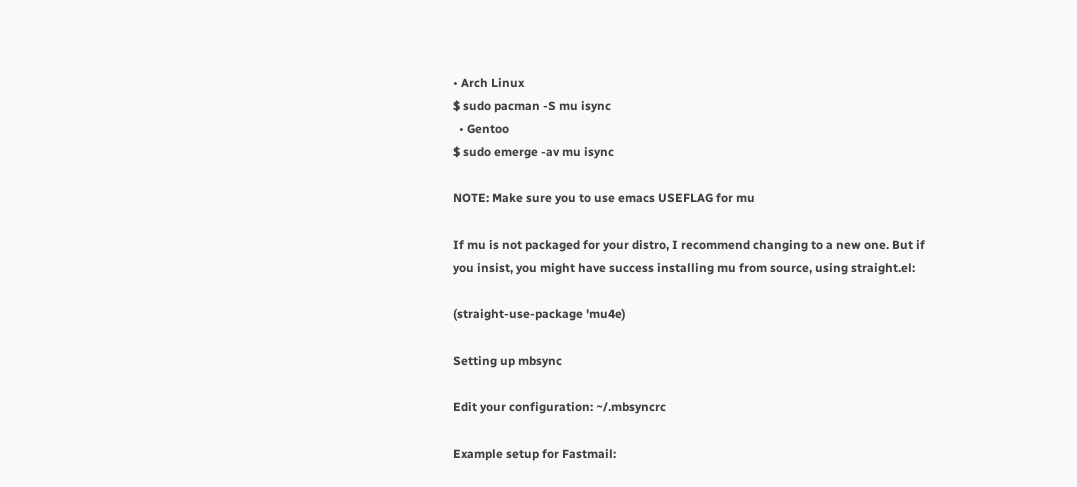• Arch Linux
$ sudo pacman -S mu isync
  • Gentoo
$ sudo emerge -av mu isync

NOTE: Make sure you to use emacs USEFLAG for mu

If mu is not packaged for your distro, I recommend changing to a new one. But if you insist, you might have success installing mu from source, using straight.el:

(straight-use-package 'mu4e)

Setting up mbsync

Edit your configuration: ~/.mbsyncrc

Example setup for Fastmail: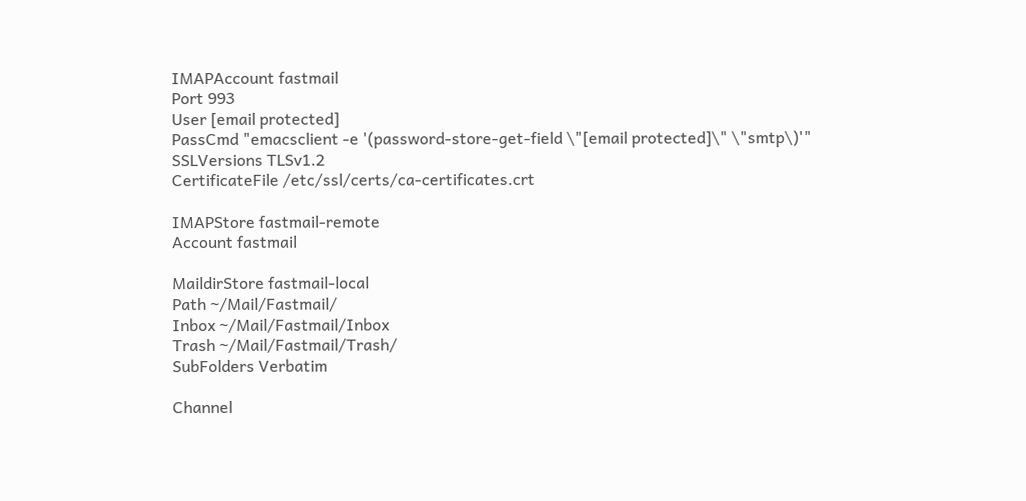IMAPAccount fastmail
Port 993
User [email protected]
PassCmd "emacsclient -e '(password-store-get-field \"[email protected]\" \"smtp\)'"
SSLVersions TLSv1.2
CertificateFile /etc/ssl/certs/ca-certificates.crt

IMAPStore fastmail-remote
Account fastmail

MaildirStore fastmail-local
Path ~/Mail/Fastmail/
Inbox ~/Mail/Fastmail/Inbox
Trash ~/Mail/Fastmail/Trash/
SubFolders Verbatim

Channel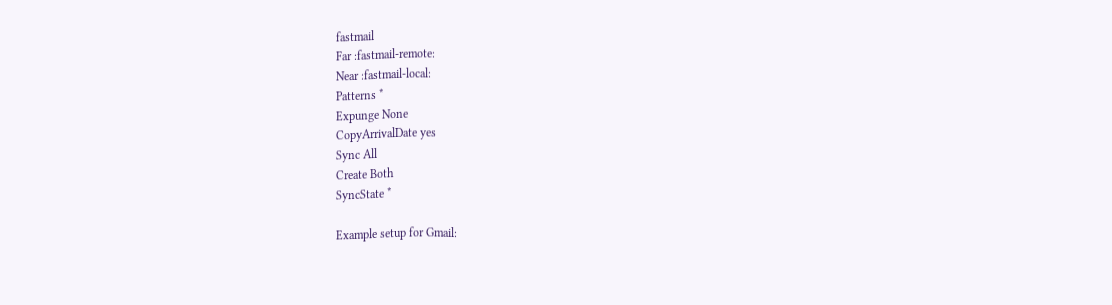fastmail
Far :fastmail-remote:
Near :fastmail-local:
Patterns *
Expunge None
CopyArrivalDate yes
Sync All
Create Both
SyncState *

Example setup for Gmail: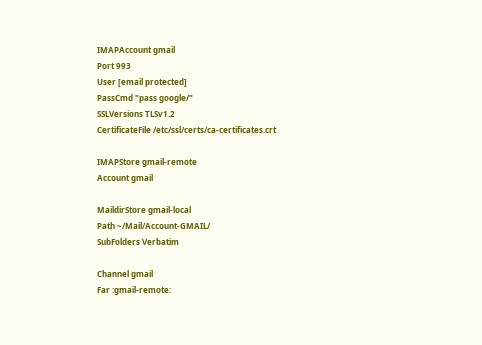IMAPAccount gmail
Port 993
User [email protected]
PassCmd "pass google/"
SSLVersions TLSv1.2
CertificateFile /etc/ssl/certs/ca-certificates.crt

IMAPStore gmail-remote
Account gmail

MaildirStore gmail-local
Path ~/Mail/Account-GMAIL/
SubFolders Verbatim

Channel gmail
Far :gmail-remote: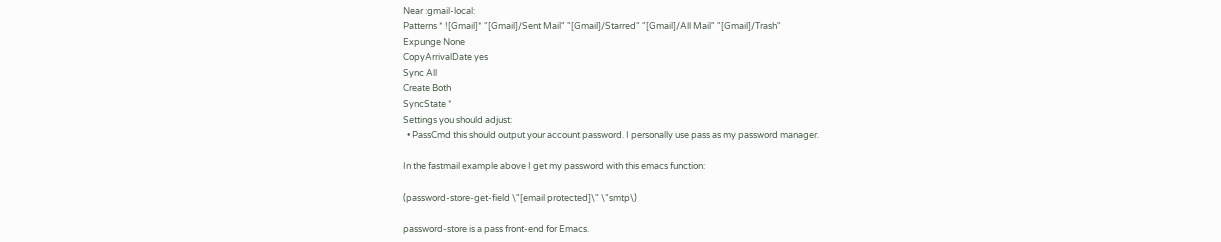Near :gmail-local:
Patterns * ![Gmail]* "[Gmail]/Sent Mail" "[Gmail]/Starred" "[Gmail]/All Mail" "[Gmail]/Trash"
Expunge None
CopyArrivalDate yes
Sync All
Create Both
SyncState *
Settings you should adjust:
  • PassCmd this should output your account password. I personally use pass as my password manager.

In the fastmail example above I get my password with this emacs function:

(password-store-get-field \"[email protected]\" \"smtp\)

password-store is a pass front-end for Emacs.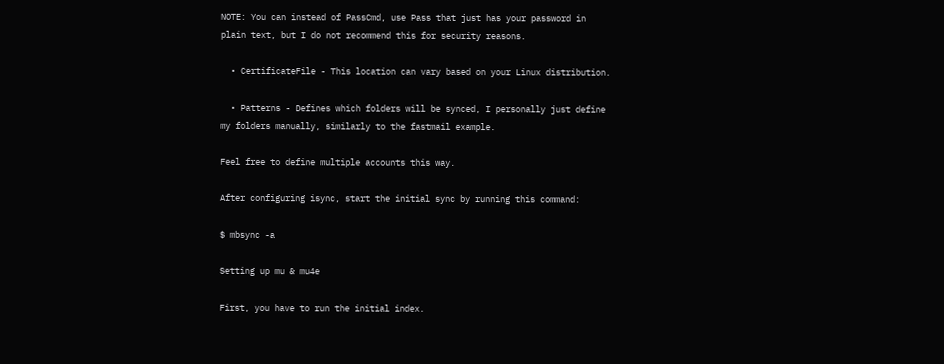NOTE: You can instead of PassCmd, use Pass that just has your password in plain text, but I do not recommend this for security reasons.

  • CertificateFile - This location can vary based on your Linux distribution.

  • Patterns - Defines which folders will be synced, I personally just define my folders manually, similarly to the fastmail example.

Feel free to define multiple accounts this way.

After configuring isync, start the initial sync by running this command:

$ mbsync -a

Setting up mu & mu4e

First, you have to run the initial index.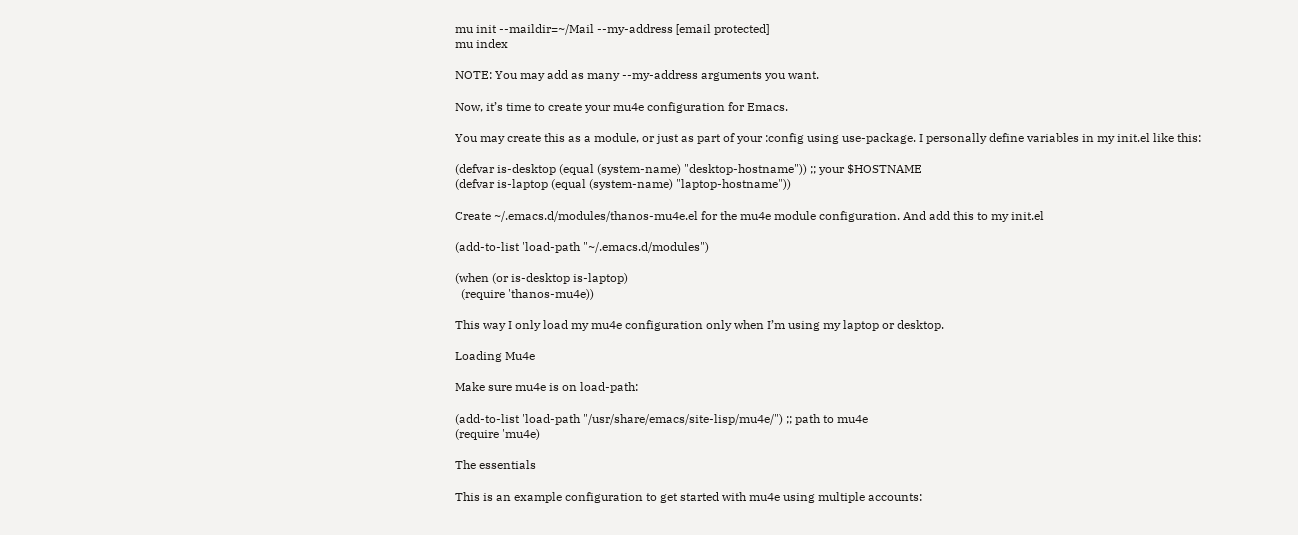mu init --maildir=~/Mail --my-address [email protected]
mu index

NOTE: You may add as many --my-address arguments you want.

Now, it’s time to create your mu4e configuration for Emacs.

You may create this as a module, or just as part of your :config using use-package. I personally define variables in my init.el like this:

(defvar is-desktop (equal (system-name) "desktop-hostname")) ;; your $HOSTNAME
(defvar is-laptop (equal (system-name) "laptop-hostname"))

Create ~/.emacs.d/modules/thanos-mu4e.el for the mu4e module configuration. And add this to my init.el

(add-to-list 'load-path "~/.emacs.d/modules")

(when (or is-desktop is-laptop)
  (require 'thanos-mu4e))

This way I only load my mu4e configuration only when I’m using my laptop or desktop.

Loading Mu4e

Make sure mu4e is on load-path:

(add-to-list 'load-path "/usr/share/emacs/site-lisp/mu4e/") ;; path to mu4e
(require 'mu4e)

The essentials

This is an example configuration to get started with mu4e using multiple accounts: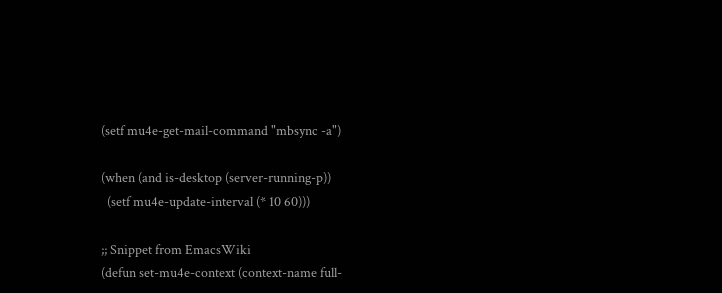(setf mu4e-get-mail-command "mbsync -a")

(when (and is-desktop (server-running-p))
  (setf mu4e-update-interval (* 10 60)))

;; Snippet from EmacsWiki
(defun set-mu4e-context (context-name full-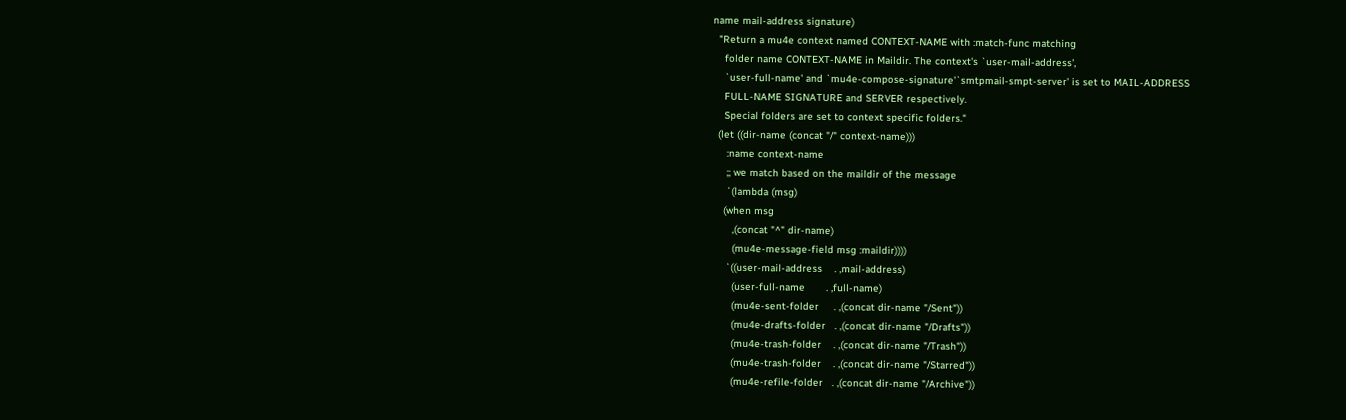name mail-address signature)
  "Return a mu4e context named CONTEXT-NAME with :match-func matching
    folder name CONTEXT-NAME in Maildir. The context's `user-mail-address',
    `user-full-name' and `mu4e-compose-signature'`smtpmail-smpt-server' is set to MAIL-ADDRESS
    FULL-NAME SIGNATURE and SERVER respectively.
    Special folders are set to context specific folders."
  (let ((dir-name (concat "/" context-name)))
     :name context-name
     ;; we match based on the maildir of the message
     `(lambda (msg)
    (when msg
       ,(concat "^" dir-name)
       (mu4e-message-field msg :maildir))))
     `((user-mail-address    . ,mail-address)
       (user-full-name       . ,full-name)
       (mu4e-sent-folder     . ,(concat dir-name "/Sent"))
       (mu4e-drafts-folder   . ,(concat dir-name "/Drafts"))
       (mu4e-trash-folder    . ,(concat dir-name "/Trash"))
       (mu4e-trash-folder    . ,(concat dir-name "/Starred"))
       (mu4e-refile-folder   . ,(concat dir-name "/Archive"))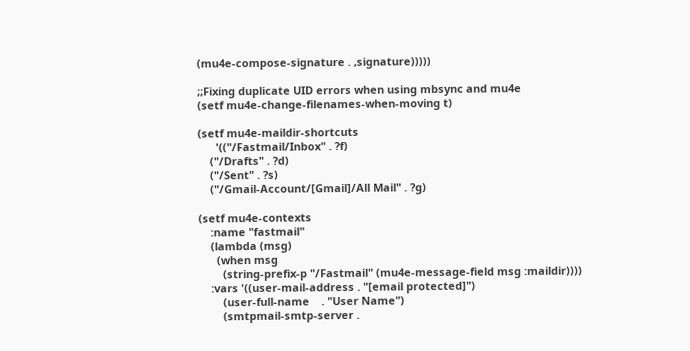(mu4e-compose-signature . ,signature)))))

;;Fixing duplicate UID errors when using mbsync and mu4e
(setf mu4e-change-filenames-when-moving t)

(setf mu4e-maildir-shortcuts
      '(("/Fastmail/Inbox" . ?f)
    ("/Drafts" . ?d)
    ("/Sent" . ?s)
    ("/Gmail-Account/[Gmail]/All Mail" . ?g)

(setf mu4e-contexts
    :name "fastmail"
    (lambda (msg)
      (when msg
        (string-prefix-p "/Fastmail" (mu4e-message-field msg :maildir))))
    :vars '((user-mail-address . "[email protected]")
        (user-full-name    . "User Name")
        (smtpmail-smtp-server .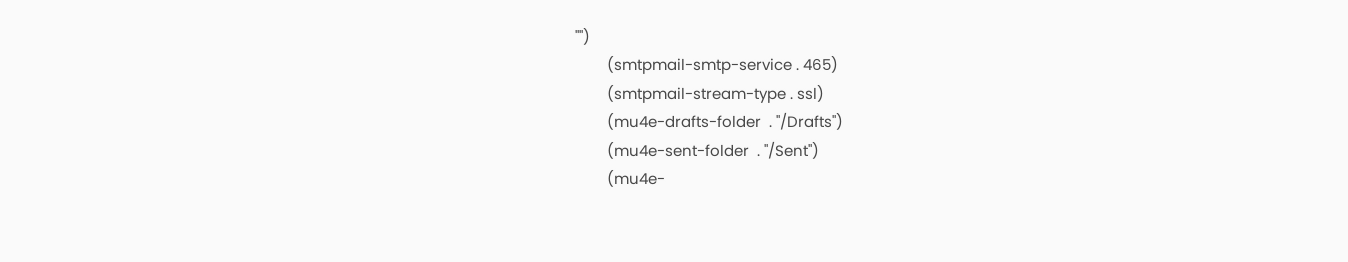"")
        (smtpmail-smtp-service . 465)
        (smtpmail-stream-type . ssl)
        (mu4e-drafts-folder  . "/Drafts")
        (mu4e-sent-folder  . "/Sent")
        (mu4e-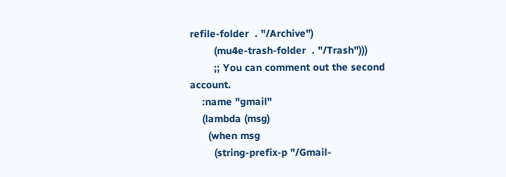refile-folder  . "/Archive")
        (mu4e-trash-folder  . "/Trash")))
        ;; You can comment out the second account.
    :name "gmail"
    (lambda (msg)
      (when msg
        (string-prefix-p "/Gmail-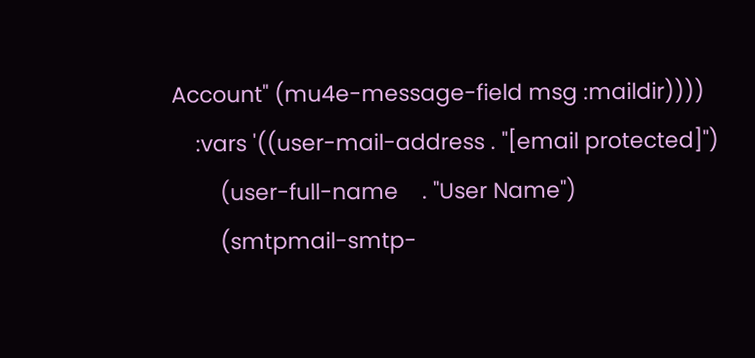Account" (mu4e-message-field msg :maildir))))
    :vars '((user-mail-address . "[email protected]")
        (user-full-name    . "User Name")
        (smtpmail-smtp-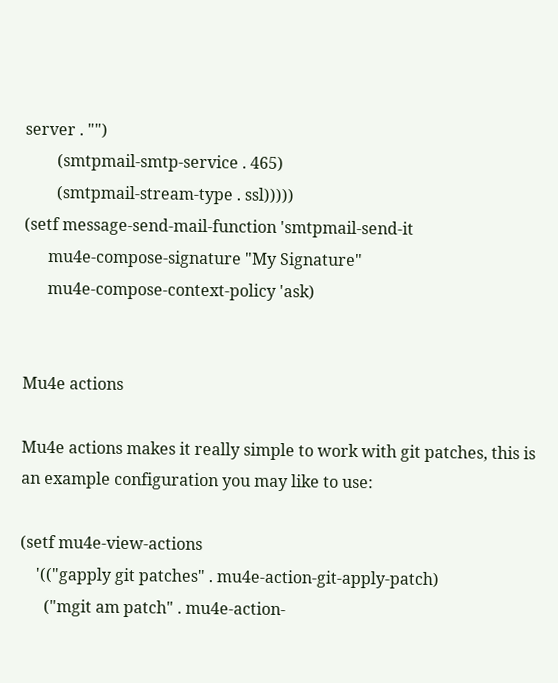server . "")
        (smtpmail-smtp-service . 465)
        (smtpmail-stream-type . ssl)))))
(setf message-send-mail-function 'smtpmail-send-it
      mu4e-compose-signature "My Signature"
      mu4e-compose-context-policy 'ask)


Mu4e actions

Mu4e actions makes it really simple to work with git patches, this is an example configuration you may like to use:

(setf mu4e-view-actions
    '(("gapply git patches" . mu4e-action-git-apply-patch)
      ("mgit am patch" . mu4e-action-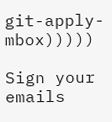git-apply-mbox)))))

Sign your emails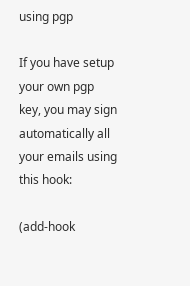using pgp

If you have setup your own pgp key, you may sign automatically all your emails using this hook:

(add-hook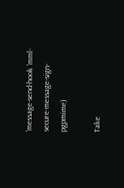'message-send-hook 'mml-secure-message-sign-pgpmime)

Take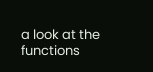a look at the functions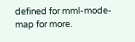defined for mml-mode-map for more.